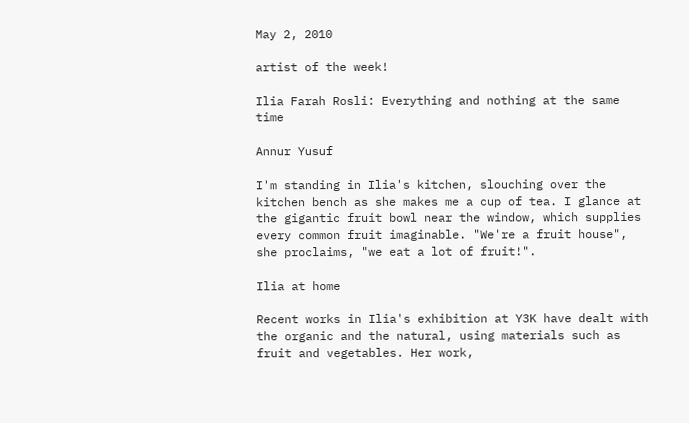May 2, 2010

artist of the week!

Ilia Farah Rosli: Everything and nothing at the same time

Annur Yusuf

I'm standing in Ilia's kitchen, slouching over the kitchen bench as she makes me a cup of tea. I glance at the gigantic fruit bowl near the window, which supplies every common fruit imaginable. "We're a fruit house", she proclaims, "we eat a lot of fruit!".

Ilia at home

Recent works in Ilia's exhibition at Y3K have dealt with the organic and the natural, using materials such as fruit and vegetables. Her work,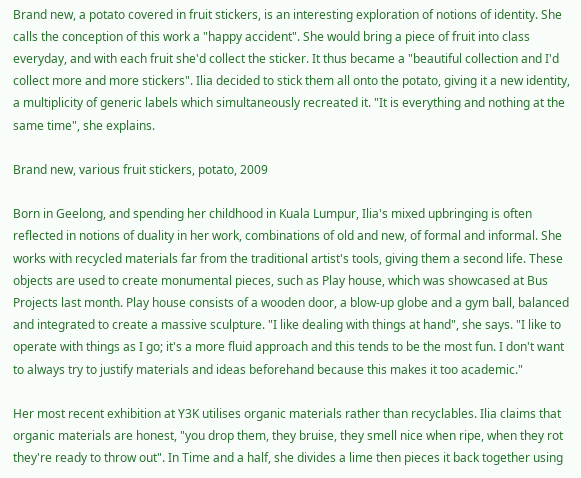Brand new, a potato covered in fruit stickers, is an interesting exploration of notions of identity. She calls the conception of this work a "happy accident". She would bring a piece of fruit into class everyday, and with each fruit she'd collect the sticker. It thus became a "beautiful collection and I'd collect more and more stickers". Ilia decided to stick them all onto the potato, giving it a new identity, a multiplicity of generic labels which simultaneously recreated it. "It is everything and nothing at the same time", she explains.

Brand new, various fruit stickers, potato, 2009

Born in Geelong, and spending her childhood in Kuala Lumpur, Ilia's mixed upbringing is often reflected in notions of duality in her work, combinations of old and new, of formal and informal. She works with recycled materials far from the traditional artist's tools, giving them a second life. These objects are used to create monumental pieces, such as Play house, which was showcased at Bus Projects last month. Play house consists of a wooden door, a blow-up globe and a gym ball, balanced and integrated to create a massive sculpture. "I like dealing with things at hand", she says. "I like to operate with things as I go; it's a more fluid approach and this tends to be the most fun. I don't want to always try to justify materials and ideas beforehand because this makes it too academic."

Her most recent exhibition at Y3K utilises organic materials rather than recyclables. Ilia claims that organic materials are honest, "you drop them, they bruise, they smell nice when ripe, when they rot they're ready to throw out". In Time and a half, she divides a lime then pieces it back together using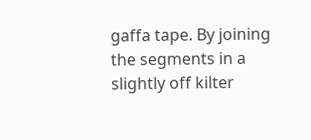gaffa tape. By joining the segments in a slightly off kilter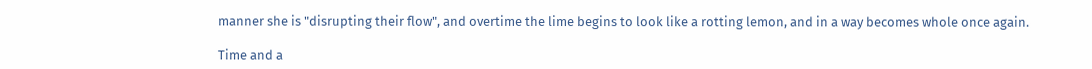manner she is "disrupting their flow", and overtime the lime begins to look like a rotting lemon, and in a way becomes whole once again.

Time and a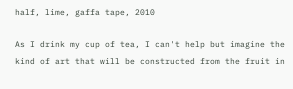half, lime, gaffa tape, 2010

As I drink my cup of tea, I can't help but imagine the kind of art that will be constructed from the fruit in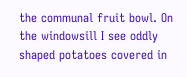the communal fruit bowl. On the windowsill I see oddly shaped potatoes covered in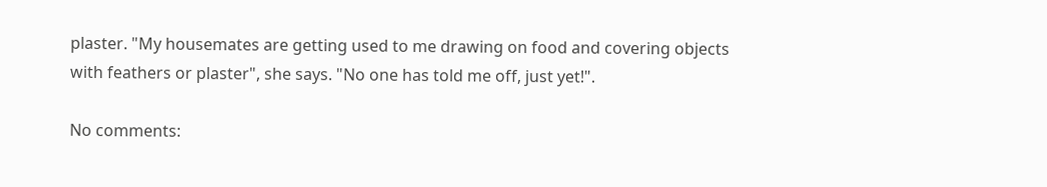plaster. "My housemates are getting used to me drawing on food and covering objects with feathers or plaster", she says. "No one has told me off, just yet!".

No comments: